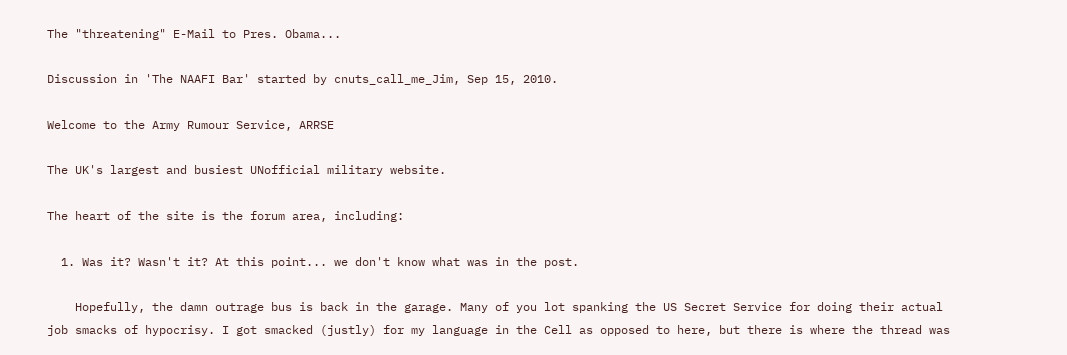The "threatening" E-Mail to Pres. Obama...

Discussion in 'The NAAFI Bar' started by cnuts_call_me_Jim, Sep 15, 2010.

Welcome to the Army Rumour Service, ARRSE

The UK's largest and busiest UNofficial military website.

The heart of the site is the forum area, including:

  1. Was it? Wasn't it? At this point... we don't know what was in the post.

    Hopefully, the damn outrage bus is back in the garage. Many of you lot spanking the US Secret Service for doing their actual job smacks of hypocrisy. I got smacked (justly) for my language in the Cell as opposed to here, but there is where the thread was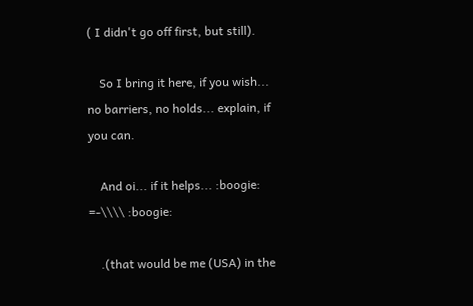( I didn't go off first, but still).

    So I bring it here, if you wish... no barriers, no holds... explain, if you can.

    And oi... if it helps... :boogie: =-\\\\ :boogie:

    .(that would be me (USA) in the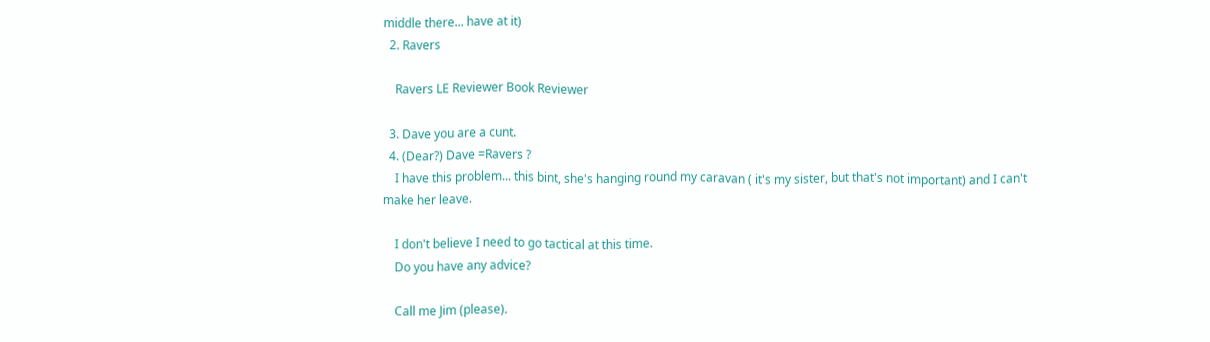middle there... have at it)
  2. Ravers

    Ravers LE Reviewer Book Reviewer

  3. Dave you are a cunt.
  4. (Dear?) Dave =Ravers ?
    I have this problem... this bint, she's hanging round my caravan ( it's my sister, but that's not important) and I can't make her leave.

    I don't believe I need to go tactical at this time.
    Do you have any advice?

    Call me Jim (please).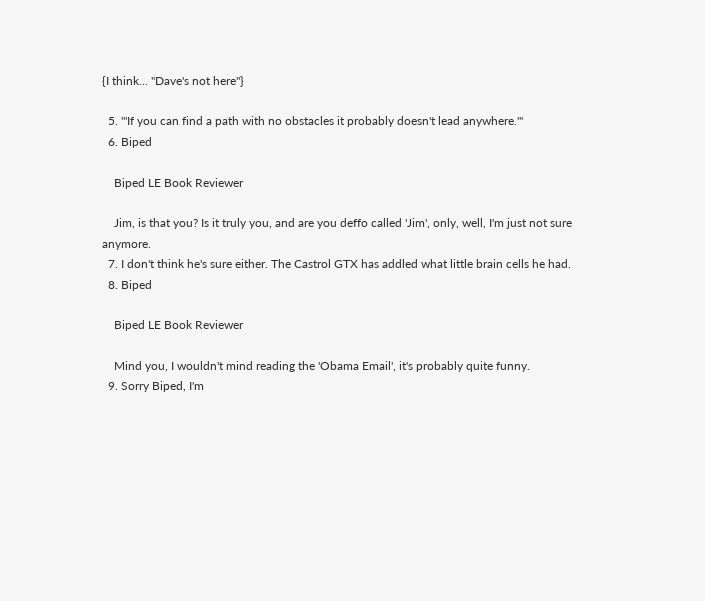{I think... "Dave's not here"}

  5. "'If you can find a path with no obstacles it probably doesn't lead anywhere.'"
  6. Biped

    Biped LE Book Reviewer

    Jim, is that you? Is it truly you, and are you deffo called 'Jim', only, well, I'm just not sure anymore.
  7. I don't think he's sure either. The Castrol GTX has addled what little brain cells he had.
  8. Biped

    Biped LE Book Reviewer

    Mind you, I wouldn't mind reading the 'Obama Email', it's probably quite funny.
  9. Sorry Biped, I'm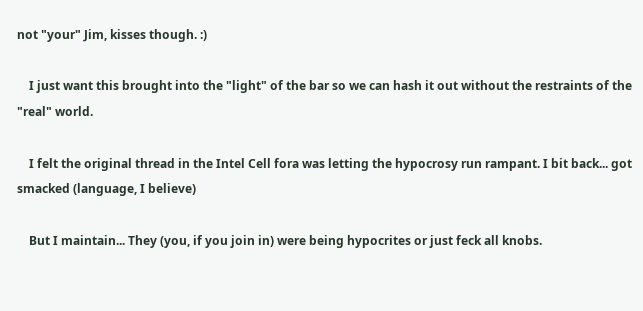not "your" Jim, kisses though. :)

    I just want this brought into the "light" of the bar so we can hash it out without the restraints of the "real" world.

    I felt the original thread in the Intel Cell fora was letting the hypocrosy run rampant. I bit back... got smacked (language, I believe)

    But I maintain... They (you, if you join in) were being hypocrites or just feck all knobs.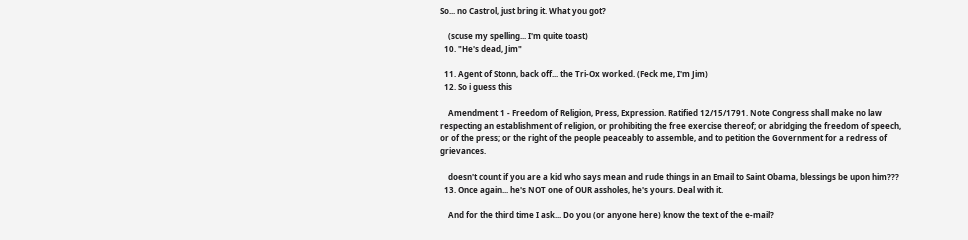So... no Castrol, just bring it. What you got?

    (scuse my spelling... I'm quite toast)
  10. "He's dead, Jim"

  11. Agent of Stonn, back off... the Tri-Ox worked. (Feck me, I'm Jim)
  12. So i guess this

    Amendment 1 - Freedom of Religion, Press, Expression. Ratified 12/15/1791. Note Congress shall make no law respecting an establishment of religion, or prohibiting the free exercise thereof; or abridging the freedom of speech, or of the press; or the right of the people peaceably to assemble, and to petition the Government for a redress of grievances.

    doesn't count if you are a kid who says mean and rude things in an Email to Saint Obama, blessings be upon him???
  13. Once again... he's NOT one of OUR assholes, he's yours. Deal with it.

    And for the third time I ask... Do you (or anyone here) know the text of the e-mail?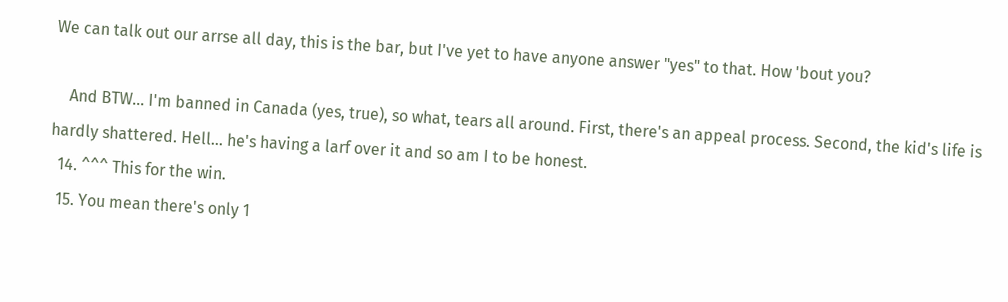We can talk out our arrse all day, this is the bar, but I've yet to have anyone answer "yes" to that. How 'bout you?

    And BTW... I'm banned in Canada (yes, true), so what, tears all around. First, there's an appeal process. Second, the kid's life is hardly shattered. Hell... he's having a larf over it and so am I to be honest.
  14. ^^^ This for the win.
  15. You mean there's only 1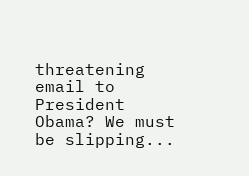threatening email to President Obama? We must be slipping...